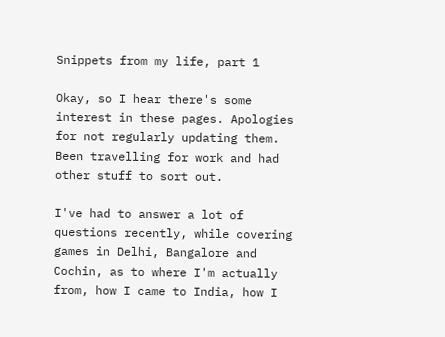Snippets from my life, part 1

Okay, so I hear there's some interest in these pages. Apologies for not regularly updating them. Been travelling for work and had other stuff to sort out.

I've had to answer a lot of questions recently, while covering games in Delhi, Bangalore and Cochin, as to where I'm actually from, how I came to India, how I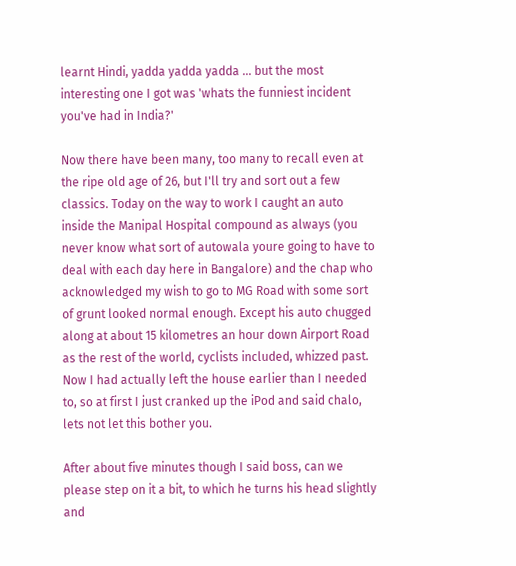learnt Hindi, yadda yadda yadda ... but the most interesting one I got was 'whats the funniest incident you've had in India?'

Now there have been many, too many to recall even at the ripe old age of 26, but I'll try and sort out a few classics. Today on the way to work I caught an auto inside the Manipal Hospital compound as always (you never know what sort of autowala youre going to have to deal with each day here in Bangalore) and the chap who acknowledged my wish to go to MG Road with some sort of grunt looked normal enough. Except his auto chugged along at about 15 kilometres an hour down Airport Road as the rest of the world, cyclists included, whizzed past. Now I had actually left the house earlier than I needed to, so at first I just cranked up the iPod and said chalo, lets not let this bother you.

After about five minutes though I said boss, can we please step on it a bit, to which he turns his head slightly and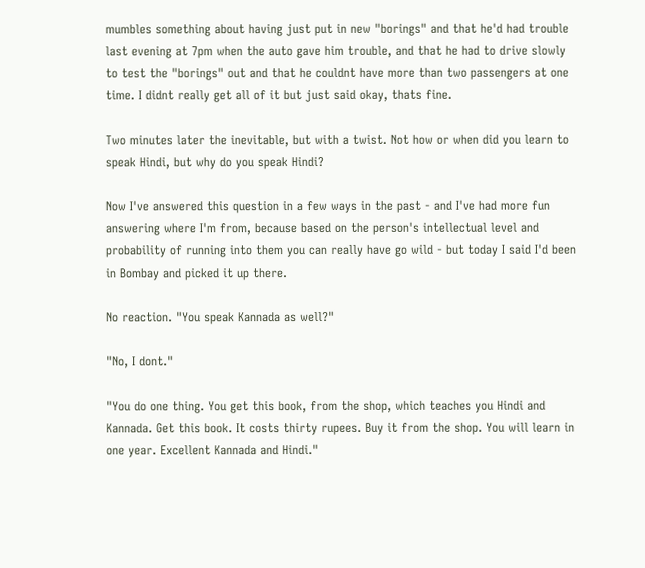mumbles something about having just put in new "borings" and that he'd had trouble last evening at 7pm when the auto gave him trouble, and that he had to drive slowly to test the "borings" out and that he couldnt have more than two passengers at one time. I didnt really get all of it but just said okay, thats fine.

Two minutes later the inevitable, but with a twist. Not how or when did you learn to speak Hindi, but why do you speak Hindi?

Now I've answered this question in a few ways in the past - and I've had more fun answering where I'm from, because based on the person's intellectual level and probability of running into them you can really have go wild - but today I said I'd been in Bombay and picked it up there.

No reaction. "You speak Kannada as well?"

"No, I dont."

"You do one thing. You get this book, from the shop, which teaches you Hindi and Kannada. Get this book. It costs thirty rupees. Buy it from the shop. You will learn in one year. Excellent Kannada and Hindi."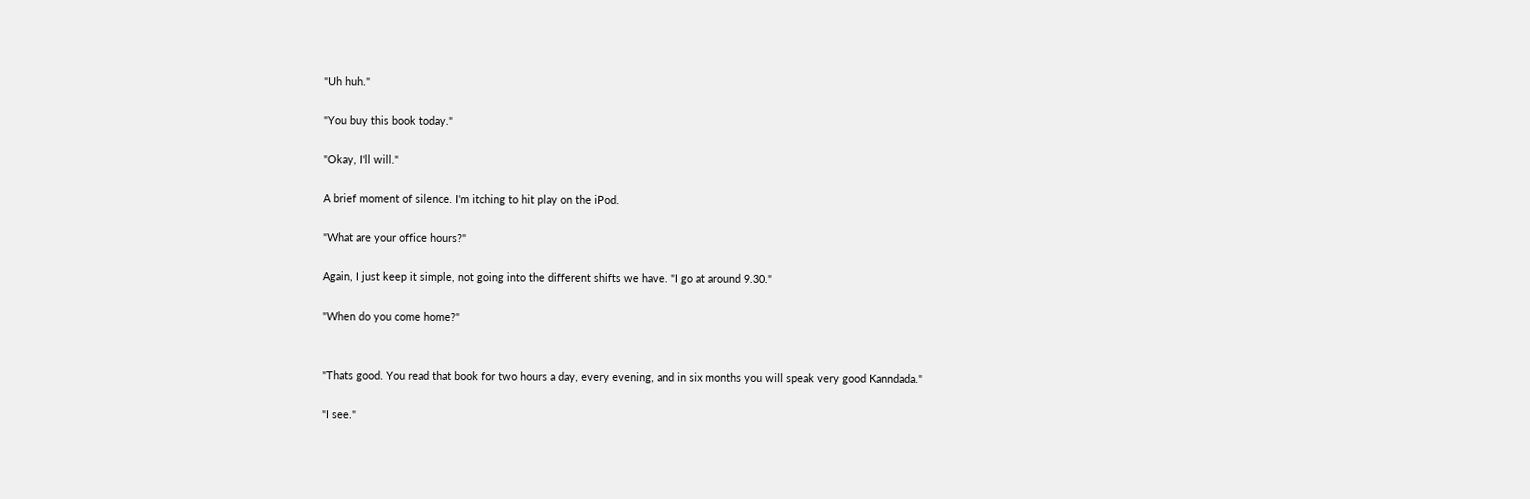"Uh huh."

"You buy this book today."

"Okay, I'll will."

A brief moment of silence. I'm itching to hit play on the iPod.

"What are your office hours?"

Again, I just keep it simple, not going into the different shifts we have. "I go at around 9.30."

"When do you come home?"


"Thats good. You read that book for two hours a day, every evening, and in six months you will speak very good Kanndada."

"I see."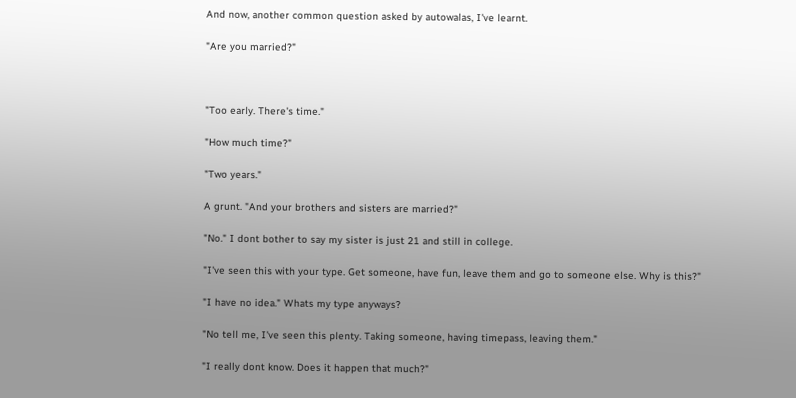And now, another common question asked by autowalas, I've learnt.

"Are you married?"



"Too early. There's time."

"How much time?"

"Two years."

A grunt. "And your brothers and sisters are married?"

"No." I dont bother to say my sister is just 21 and still in college.

"I've seen this with your type. Get someone, have fun, leave them and go to someone else. Why is this?"

"I have no idea." Whats my type anyways?

"No tell me, I've seen this plenty. Taking someone, having timepass, leaving them."

"I really dont know. Does it happen that much?"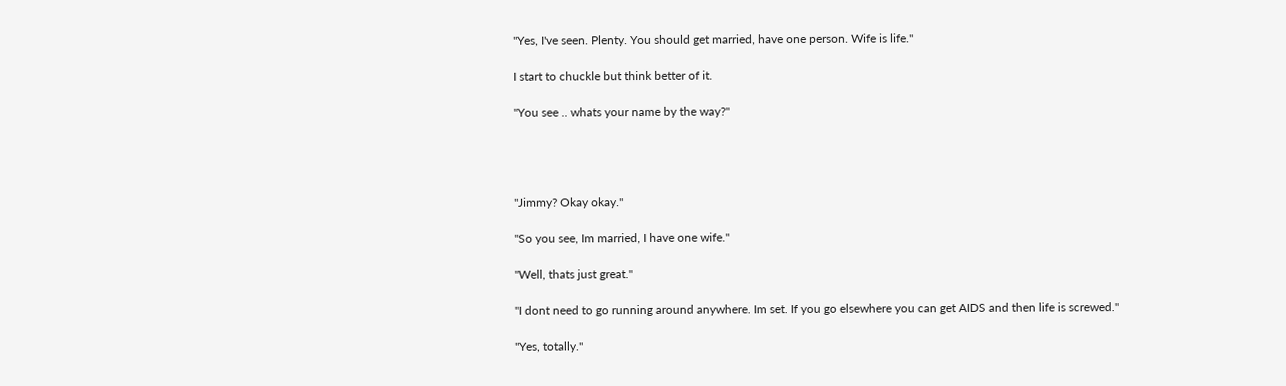"Yes, I've seen. Plenty. You should get married, have one person. Wife is life."

I start to chuckle but think better of it.

"You see .. whats your name by the way?"




"Jimmy? Okay okay."

"So you see, Im married, I have one wife."

"Well, thats just great."

"I dont need to go running around anywhere. Im set. If you go elsewhere you can get AIDS and then life is screwed."

"Yes, totally."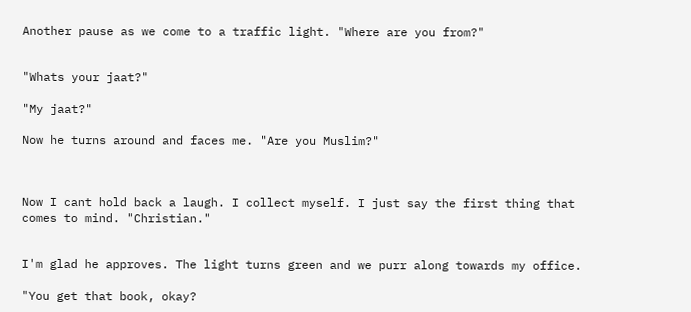Another pause as we come to a traffic light. "Where are you from?"


"Whats your jaat?"

"My jaat?"

Now he turns around and faces me. "Are you Muslim?"



Now I cant hold back a laugh. I collect myself. I just say the first thing that comes to mind. "Christian."


I'm glad he approves. The light turns green and we purr along towards my office.

"You get that book, okay?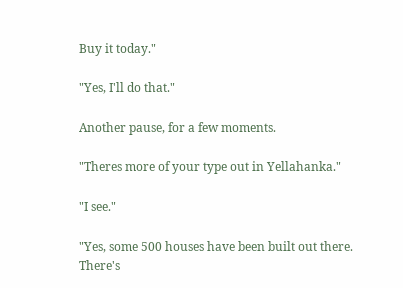Buy it today."

"Yes, I'll do that."

Another pause, for a few moments.

"Theres more of your type out in Yellahanka."

"I see."

"Yes, some 500 houses have been built out there. There's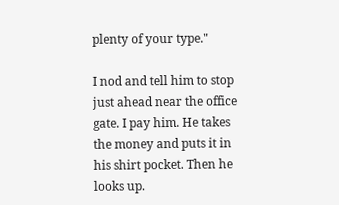plenty of your type."

I nod and tell him to stop just ahead near the office gate. I pay him. He takes the money and puts it in his shirt pocket. Then he looks up.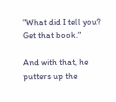"What did I tell you? Get that book."

And with that, he putters up the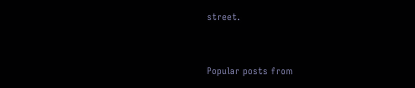street.


Popular posts from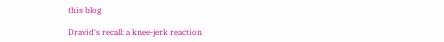this blog

Dravid's recall: a knee-jerk reaction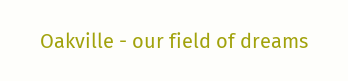Oakville - our field of dreams